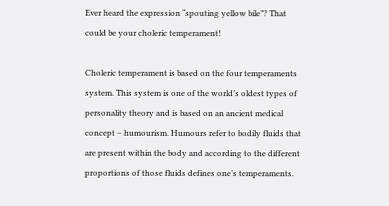Ever heard the expression “spouting yellow bile”? That could be your choleric temperament!

Choleric temperament is based on the four temperaments system. This system is one of the world’s oldest types of personality theory and is based on an ancient medical concept – humourism. Humours refer to bodily fluids that are present within the body and according to the different proportions of those fluids defines one’s temperaments.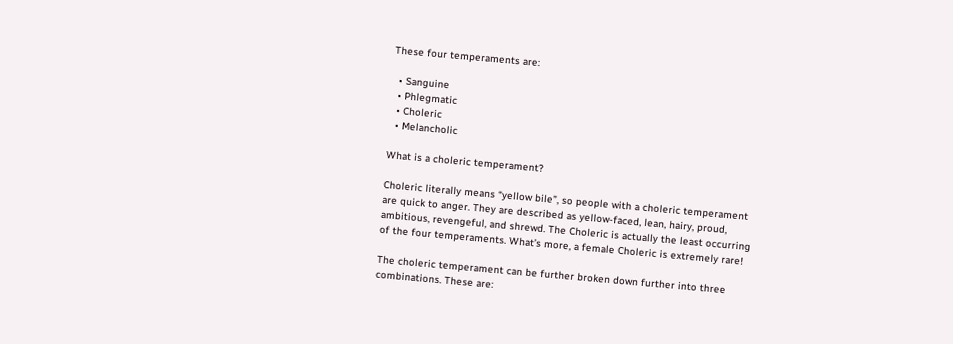These four temperaments are:

  • Sanguine
  • Phlegmatic
  • Choleric
  • Melancholic

What is a choleric temperament?

Choleric literally means “yellow bile”, so people with a choleric temperament are quick to anger. They are described as yellow-faced, lean, hairy, proud, ambitious, revengeful, and shrewd. The Choleric is actually the least occurring of the four temperaments. What’s more, a female Choleric is extremely rare!

The choleric temperament can be further broken down further into three combinations. These are: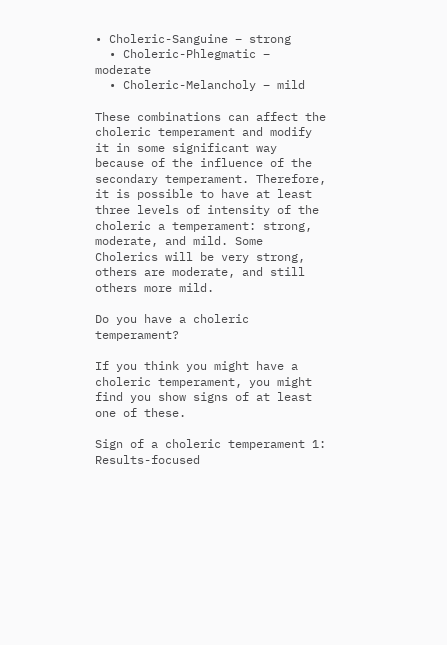• Choleric-Sanguine – strong
  • Choleric-Phlegmatic – moderate
  • Choleric-Melancholy – mild

These combinations can affect the choleric temperament and modify it in some significant way because of the influence of the secondary temperament. Therefore, it is possible to have at least three levels of intensity of the choleric a temperament: strong, moderate, and mild. Some Cholerics will be very strong, others are moderate, and still others more mild.

Do you have a choleric temperament?

If you think you might have a choleric temperament, you might find you show signs of at least one of these.

Sign of a choleric temperament 1: Results-focused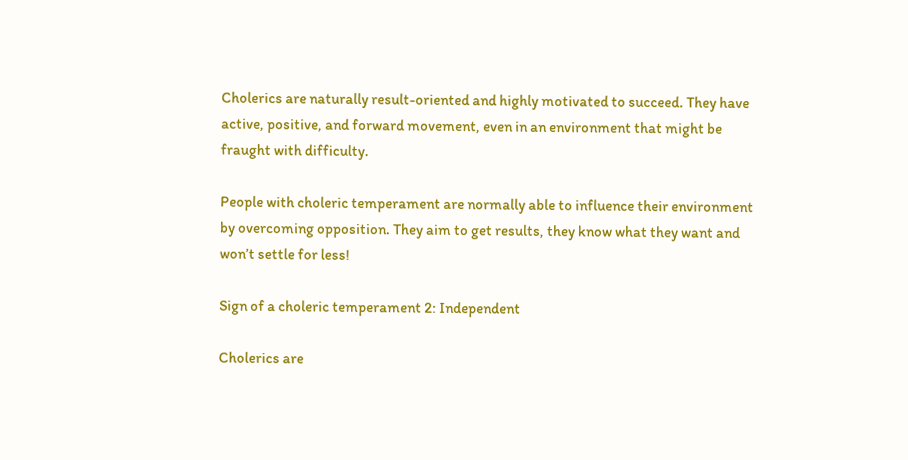Cholerics are naturally result-oriented and highly motivated to succeed. They have active, positive, and forward movement, even in an environment that might be fraught with difficulty.

People with choleric temperament are normally able to influence their environment by overcoming opposition. They aim to get results, they know what they want and won’t settle for less!

Sign of a choleric temperament 2: Independent

Cholerics are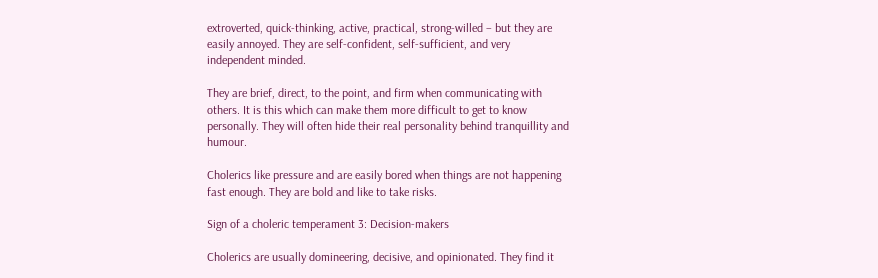extroverted, quick-thinking, active, practical, strong-willed – but they are easily annoyed. They are self-confident, self-sufficient, and very independent minded.

They are brief, direct, to the point, and firm when communicating with others. It is this which can make them more difficult to get to know personally. They will often hide their real personality behind tranquillity and humour.

Cholerics like pressure and are easily bored when things are not happening fast enough. They are bold and like to take risks.

Sign of a choleric temperament 3: Decision-makers

Cholerics are usually domineering, decisive, and opinionated. They find it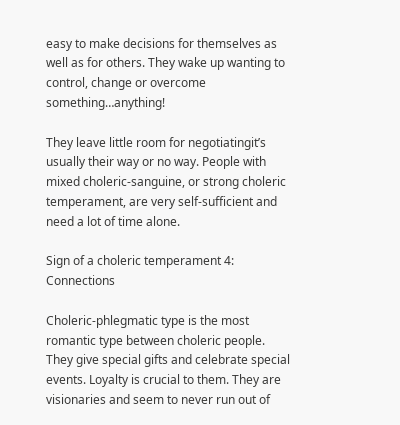easy to make decisions for themselves as well as for others. They wake up wanting to control, change or overcome something…anything!

They leave little room for negotiatingit’s usually their way or no way. People with mixed choleric-sanguine, or strong choleric temperament, are very self-sufficient and need a lot of time alone.

Sign of a choleric temperament 4: Connections

Choleric-phlegmatic type is the most romantic type between choleric people. They give special gifts and celebrate special events. Loyalty is crucial to them. They are visionaries and seem to never run out of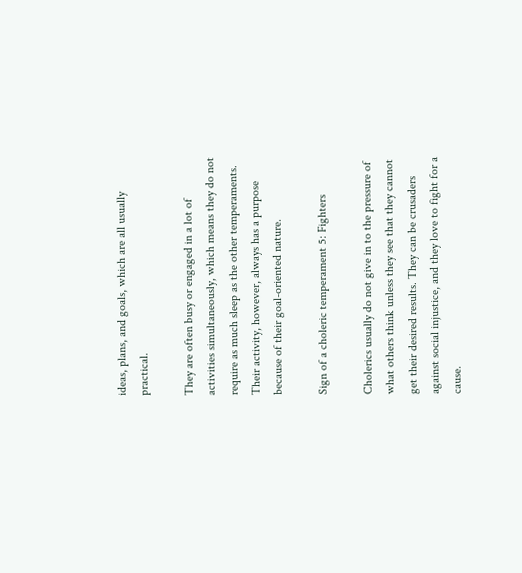ideas, plans, and goals, which are all usually practical.

They are often busy or engaged in a lot of activities simultaneously, which means they do not require as much sleep as the other temperaments. Their activity, however, always has a purpose because of their goal-oriented nature.

Sign of a choleric temperament 5: Fighters

Cholerics usually do not give in to the pressure of what others think unless they see that they cannot get their desired results. They can be crusaders against social injustice, and they love to fight for a cause.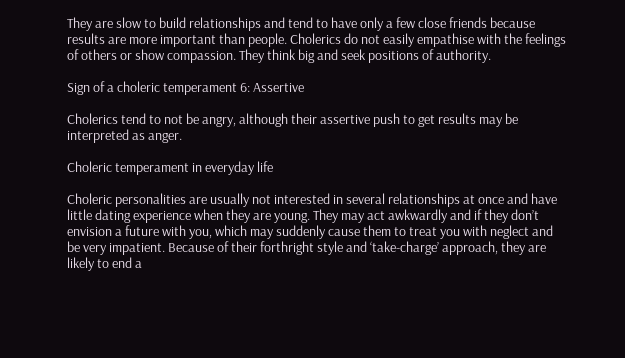They are slow to build relationships and tend to have only a few close friends because results are more important than people. Cholerics do not easily empathise with the feelings of others or show compassion. They think big and seek positions of authority.

Sign of a choleric temperament 6: Assertive

Cholerics tend to not be angry, although their assertive push to get results may be interpreted as anger.

Choleric temperament in everyday life

Choleric personalities are usually not interested in several relationships at once and have little dating experience when they are young. They may act awkwardly and if they don’t envision a future with you, which may suddenly cause them to treat you with neglect and be very impatient. Because of their forthright style and ‘take-charge’ approach, they are likely to end a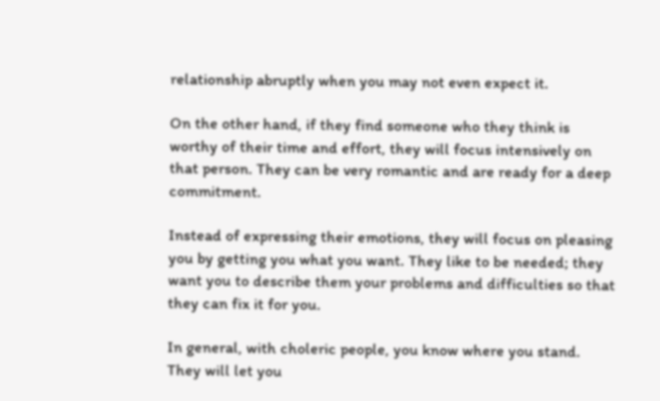relationship abruptly when you may not even expect it.

On the other hand, if they find someone who they think is worthy of their time and effort, they will focus intensively on that person. They can be very romantic and are ready for a deep commitment.

Instead of expressing their emotions, they will focus on pleasing you by getting you what you want. They like to be needed; they want you to describe them your problems and difficulties so that they can fix it for you.

In general, with choleric people, you know where you stand. They will let you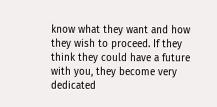know what they want and how they wish to proceed. If they think they could have a future with you, they become very dedicated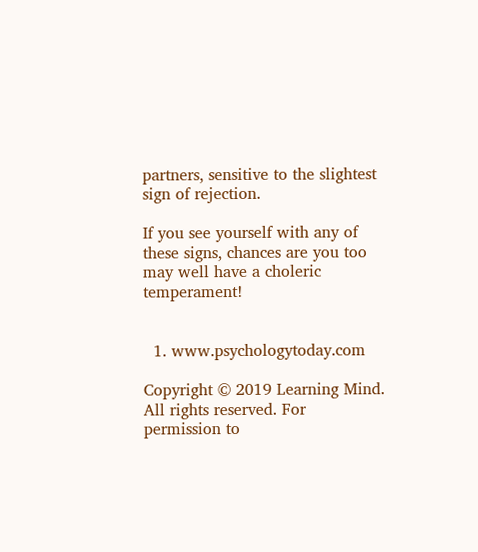partners, sensitive to the slightest sign of rejection.

If you see yourself with any of these signs, chances are you too may well have a choleric temperament!


  1. www.psychologytoday.com

Copyright © 2019 Learning Mind. All rights reserved. For permission to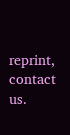reprint, contact us.